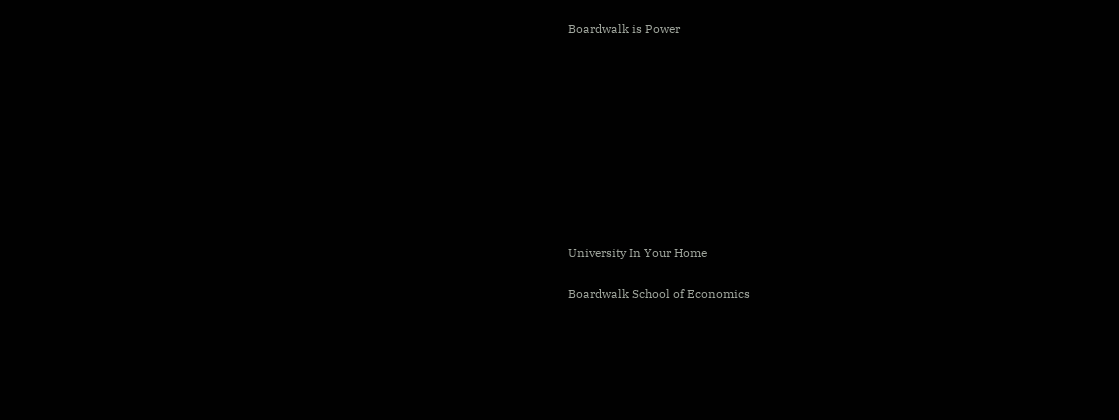Boardwalk is Power










University In Your Home

Boardwalk School of Economics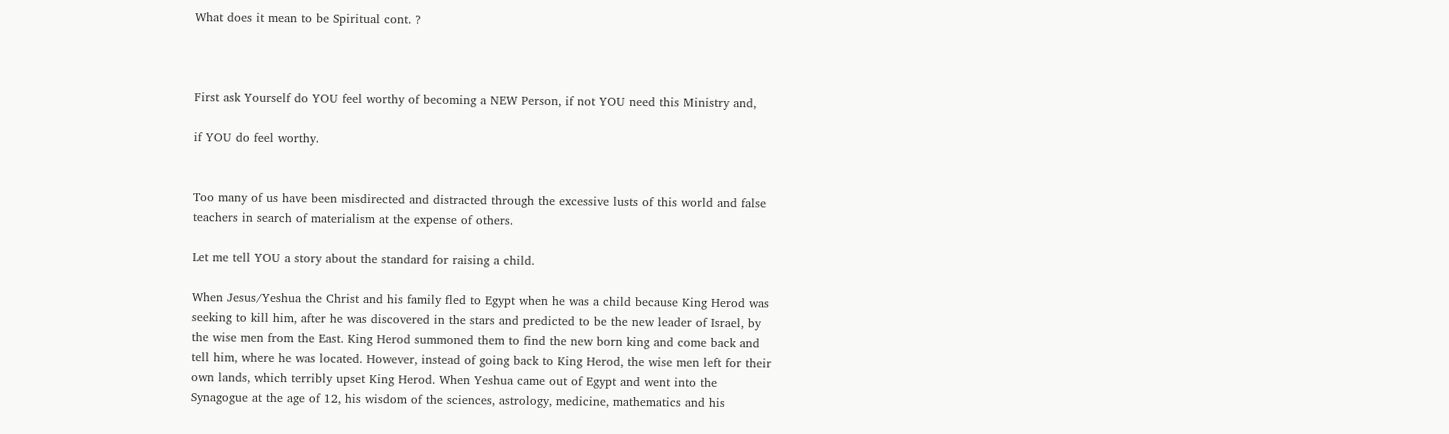What does it mean to be Spiritual cont. ?



First ask Yourself do YOU feel worthy of becoming a NEW Person, if not YOU need this Ministry and,

if YOU do feel worthy.


Too many of us have been misdirected and distracted through the excessive lusts of this world and false teachers in search of materialism at the expense of others.

Let me tell YOU a story about the standard for raising a child.

When Jesus/Yeshua the Christ and his family fled to Egypt when he was a child because King Herod was seeking to kill him, after he was discovered in the stars and predicted to be the new leader of Israel, by the wise men from the East. King Herod summoned them to find the new born king and come back and tell him, where he was located. However, instead of going back to King Herod, the wise men left for their own lands, which terribly upset King Herod. When Yeshua came out of Egypt and went into the Synagogue at the age of 12, his wisdom of the sciences, astrology, medicine, mathematics and his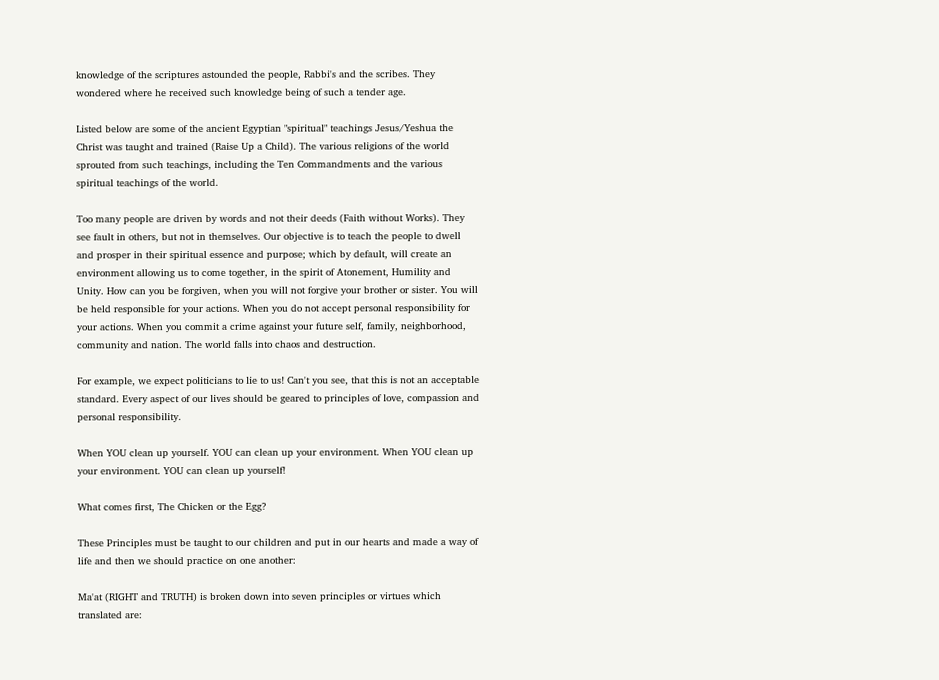knowledge of the scriptures astounded the people, Rabbi's and the scribes. They wondered where he received such knowledge being of such a tender age.

Listed below are some of the ancient Egyptian "spiritual" teachings Jesus/Yeshua the Christ was taught and trained (Raise Up a Child). The various religions of the world sprouted from such teachings, including the Ten Commandments and the various spiritual teachings of the world.

Too many people are driven by words and not their deeds (Faith without Works). They see fault in others, but not in themselves. Our objective is to teach the people to dwell and prosper in their spiritual essence and purpose; which by default, will create an environment allowing us to come together, in the spirit of Atonement, Humility and Unity. How can you be forgiven, when you will not forgive your brother or sister. You will be held responsible for your actions. When you do not accept personal responsibility for your actions. When you commit a crime against your future self, family, neighborhood, community and nation. The world falls into chaos and destruction.

For example, we expect politicians to lie to us! Can't you see, that this is not an acceptable standard. Every aspect of our lives should be geared to principles of love, compassion and personal responsibility.

When YOU clean up yourself. YOU can clean up your environment. When YOU clean up your environment. YOU can clean up yourself!

What comes first, The Chicken or the Egg?

These Principles must be taught to our children and put in our hearts and made a way of life and then we should practice on one another:

Ma'at (RIGHT and TRUTH) is broken down into seven principles or virtues which translated are: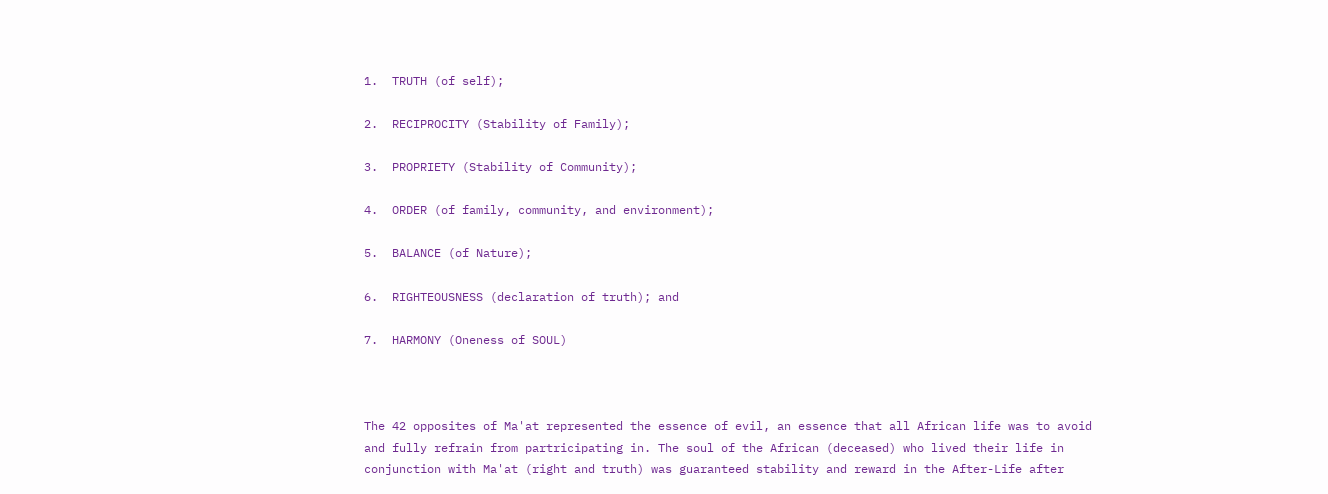1.  TRUTH (of self);

2.  RECIPROCITY (Stability of Family);

3.  PROPRIETY (Stability of Community);

4.  ORDER (of family, community, and environment);

5.  BALANCE (of Nature);

6.  RIGHTEOUSNESS (declaration of truth); and

7.  HARMONY (Oneness of SOUL)



The 42 opposites of Ma'at represented the essence of evil, an essence that all African life was to avoid and fully refrain from partricipating in. The soul of the African (deceased) who lived their life in conjunction with Ma'at (right and truth) was guaranteed stability and reward in the After-Life after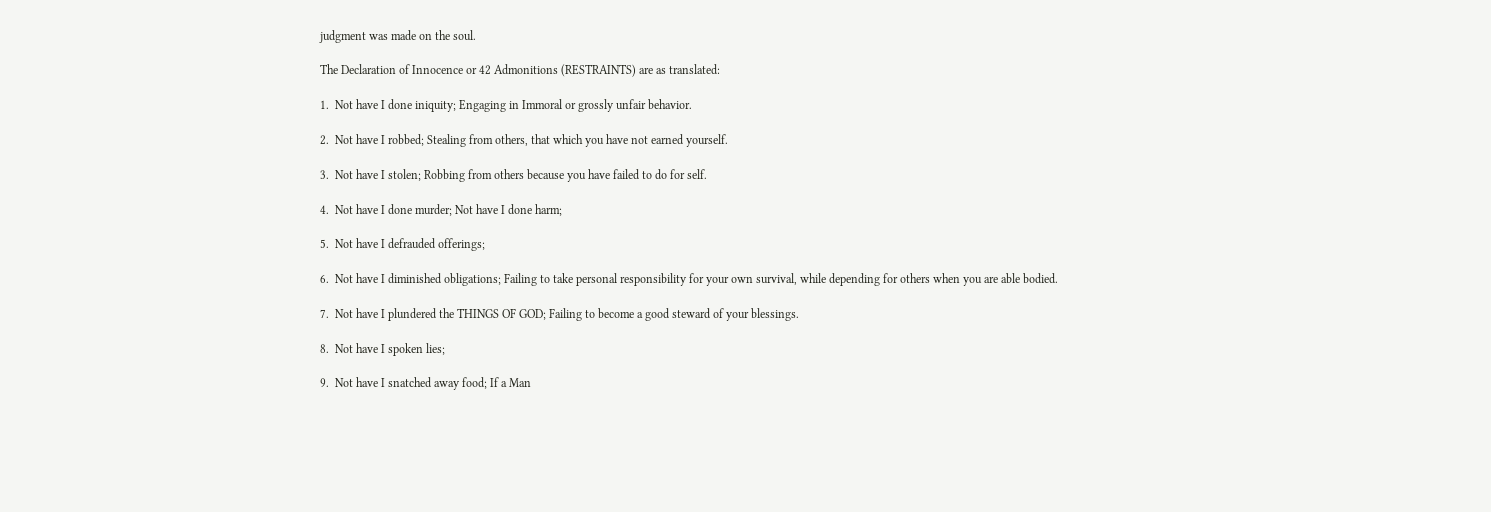judgment was made on the soul.

The Declaration of Innocence or 42 Admonitions (RESTRAINTS) are as translated:

1.  Not have I done iniquity; Engaging in Immoral or grossly unfair behavior.

2.  Not have I robbed; Stealing from others, that which you have not earned yourself.

3.  Not have I stolen; Robbing from others because you have failed to do for self.

4.  Not have I done murder; Not have I done harm;

5.  Not have I defrauded offerings;

6.  Not have I diminished obligations; Failing to take personal responsibility for your own survival, while depending for others when you are able bodied.

7.  Not have I plundered the THINGS OF GOD; Failing to become a good steward of your blessings.

8.  Not have I spoken lies;

9.  Not have I snatched away food; If a Man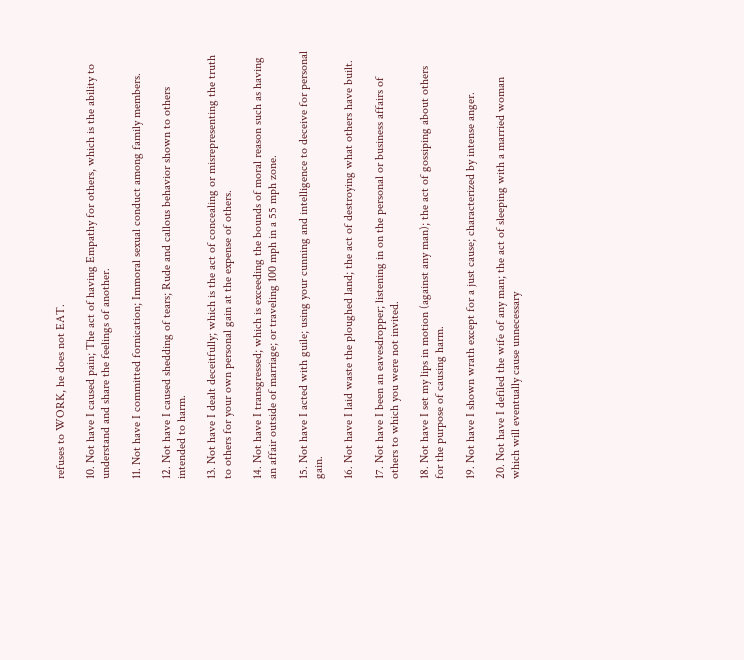refuses to WORK, he does not EAT.

10. Not have I caused pain; The act of having Empathy for others, which is the ability to understand and share the feelings of another.

11. Not have I committed fornication; Immoral sexual conduct among family members.

12. Not have I caused shedding of tears; Rude and callous behavior shown to others intended to harm.

13. Not have I dealt deceitfully; which is the act of concealing or misrepresenting the truth to others for your own personal gain at the expense of others.

14. Not have I transgressed; which is exceeding the bounds of moral reason such as having an affair outside of marriage; or traveling 100 mph in a 55 mph zone.

15. Not have I acted with guile; using your cunning and intelligence to deceive for personal gain.

16. Not have I laid waste the ploughed land; the act of destroying what others have built.

17. Not have I been an eavesdropper; listening in on the personal or business affairs of others to which you were not invited.

18. Not have I set my lips in motion (against any man); the act of gossiping about others for the purpose of causing harm.

19. Not have I shown wrath except for a just cause; characterized by intense anger.

20. Not have I defiled the wife of any man; the act of sleeping with a married woman which will eventually cause unnecessary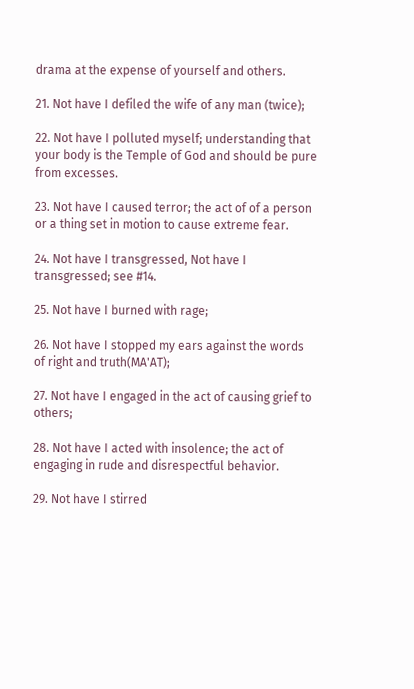drama at the expense of yourself and others.

21. Not have I defiled the wife of any man (twice);

22. Not have I polluted myself; understanding that your body is the Temple of God and should be pure from excesses.

23. Not have I caused terror; the act of of a person or a thing set in motion to cause extreme fear.

24. Not have I transgressed, Not have I transgressed; see #14.

25. Not have I burned with rage;

26. Not have I stopped my ears against the words of right and truth(MA'AT);

27. Not have I engaged in the act of causing grief to others;

28. Not have I acted with insolence; the act of engaging in rude and disrespectful behavior.

29. Not have I stirred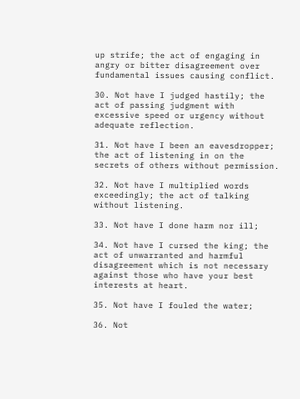up strife; the act of engaging in angry or bitter disagreement over fundamental issues causing conflict.

30. Not have I judged hastily; the act of passing judgment with excessive speed or urgency without adequate reflection.

31. Not have I been an eavesdropper; the act of listening in on the secrets of others without permission.

32. Not have I multiplied words exceedingly; the act of talking without listening.

33. Not have I done harm nor ill;

34. Not have I cursed the king; the act of unwarranted and harmful disagreement which is not necessary against those who have your best interests at heart.

35. Not have I fouled the water;

36. Not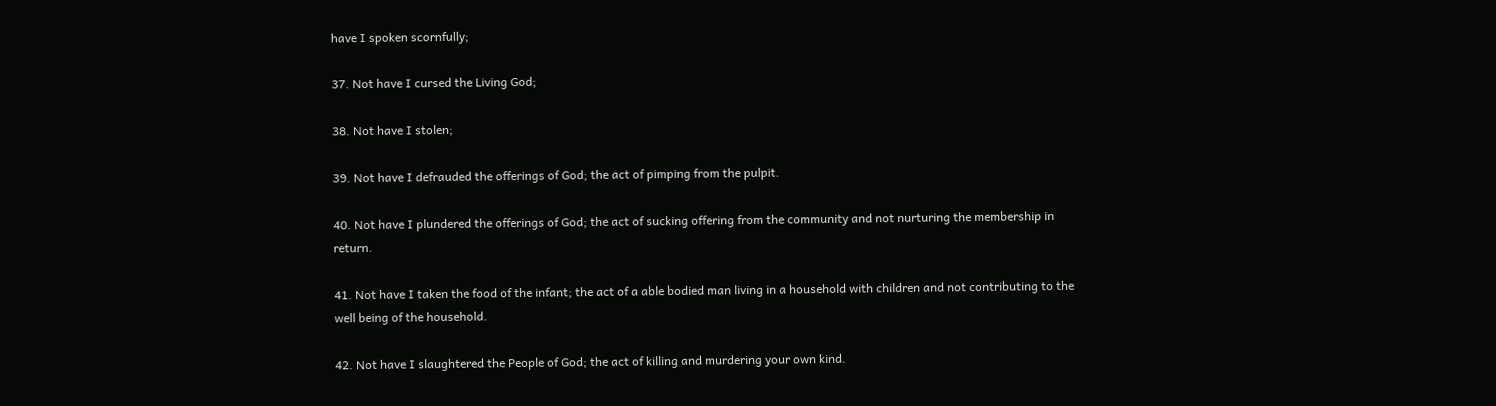have I spoken scornfully;

37. Not have I cursed the Living God;

38. Not have I stolen;

39. Not have I defrauded the offerings of God; the act of pimping from the pulpit.

40. Not have I plundered the offerings of God; the act of sucking offering from the community and not nurturing the membership in return.

41. Not have I taken the food of the infant; the act of a able bodied man living in a household with children and not contributing to the well being of the household.

42. Not have I slaughtered the People of God; the act of killing and murdering your own kind.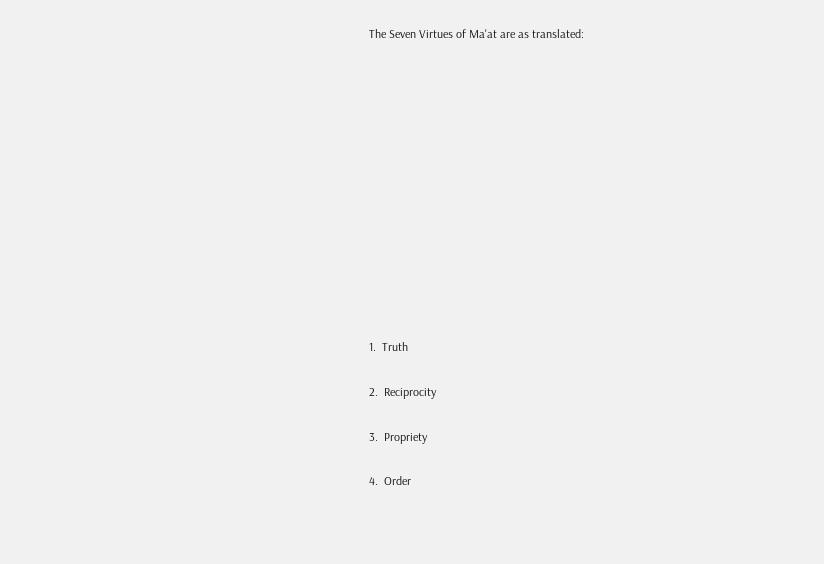The Seven Virtues of Ma'at are as translated:













1.  Truth

2.  Reciprocity

3.  Propriety

4.  Order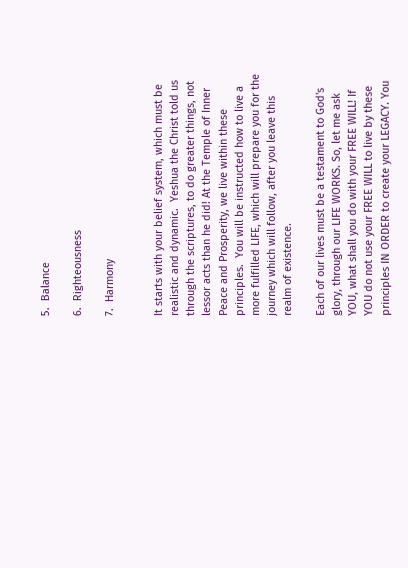5.  Balance

6.  Righteousness

7.  Harmony


It starts with your belief system, which must be realistic and dynamic.  Yeshua the Christ told us through the scriptures, to do greater things, not lessor acts than he did! At the Temple of Inner Peace and Prosperity, we live within these principles.  You will be instructed how to live a more fulfilled LIFE, which will prepare you for the journey which will follow, after you leave this realm of existence.

Each of our lives must be a testament to God's glory, through our LIFE WORKS. So, let me ask YOU, what shall you do with your FREE WILL! If YOU do not use your FREE WILL to live by these principles IN ORDER to create your LEGACY. You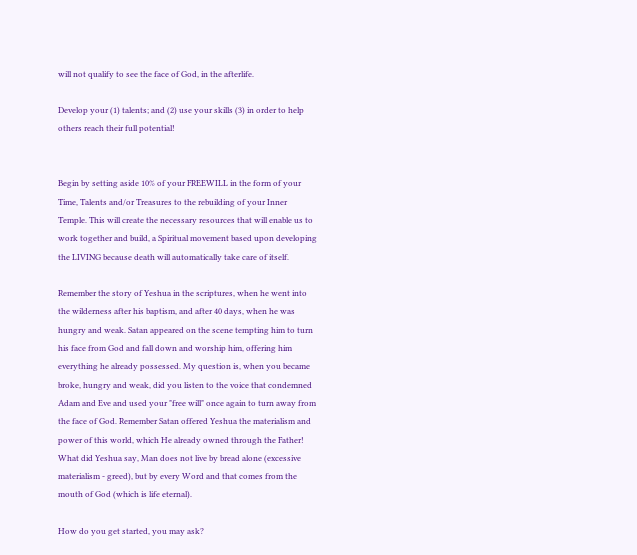will not qualify to see the face of God, in the afterlife.

Develop your (1) talents; and (2) use your skills (3) in order to help others reach their full potential!


Begin by setting aside 10% of your FREEWILL in the form of your Time, Talents and/or Treasures to the rebuilding of your Inner Temple. This will create the necessary resources that will enable us to work together and build, a Spiritual movement based upon developing the LIVING because death will automatically take care of itself.

Remember the story of Yeshua in the scriptures, when he went into the wilderness after his baptism, and after 40 days, when he was hungry and weak. Satan appeared on the scene tempting him to turn his face from God and fall down and worship him, offering him everything he already possessed. My question is, when you became broke, hungry and weak, did you listen to the voice that condemned Adam and Eve and used your "free will" once again to turn away from the face of God. Remember Satan offered Yeshua the materialism and power of this world, which He already owned through the Father! What did Yeshua say, Man does not live by bread alone (excessive materialism - greed), but by every Word and that comes from the mouth of God (which is life eternal).

How do you get started, you may ask?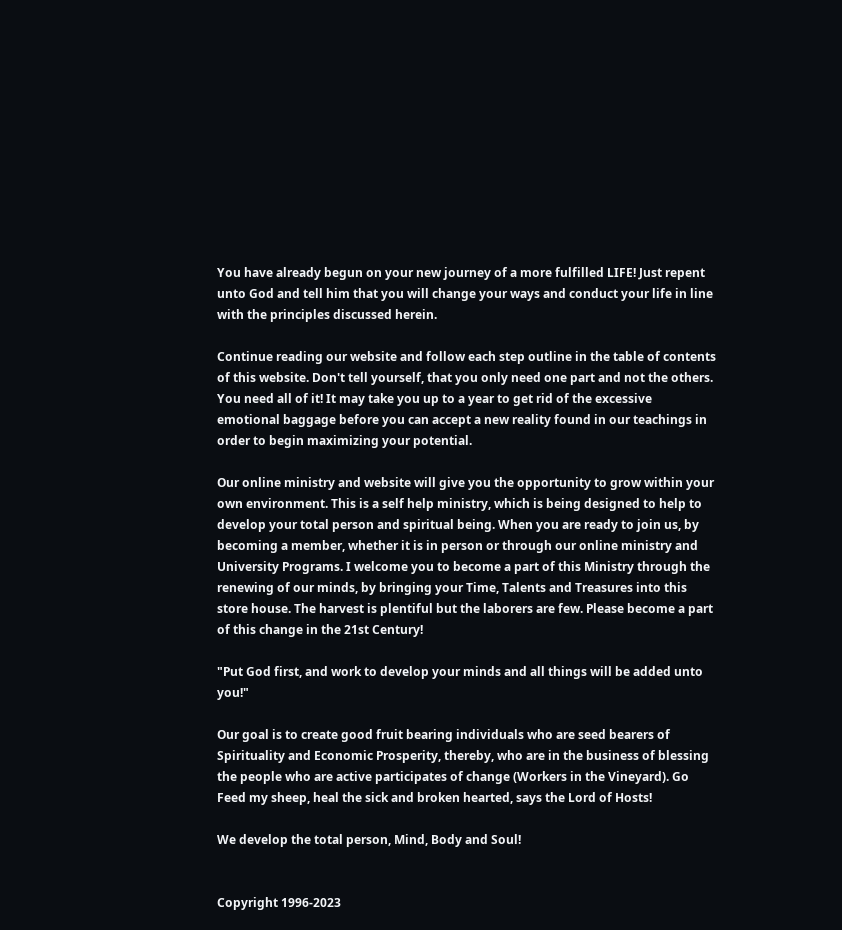You have already begun on your new journey of a more fulfilled LIFE! Just repent unto God and tell him that you will change your ways and conduct your life in line with the principles discussed herein.

Continue reading our website and follow each step outline in the table of contents of this website. Don't tell yourself, that you only need one part and not the others. You need all of it! It may take you up to a year to get rid of the excessive emotional baggage before you can accept a new reality found in our teachings in order to begin maximizing your potential.

Our online ministry and website will give you the opportunity to grow within your own environment. This is a self help ministry, which is being designed to help to develop your total person and spiritual being. When you are ready to join us, by becoming a member, whether it is in person or through our online ministry and University Programs. I welcome you to become a part of this Ministry through the renewing of our minds, by bringing your Time, Talents and Treasures into this store house. The harvest is plentiful but the laborers are few. Please become a part of this change in the 21st Century!

"Put God first, and work to develop your minds and all things will be added unto you!"

Our goal is to create good fruit bearing individuals who are seed bearers of Spirituality and Economic Prosperity, thereby, who are in the business of blessing the people who are active participates of change (Workers in the Vineyard). Go Feed my sheep, heal the sick and broken hearted, says the Lord of Hosts!

We develop the total person, Mind, Body and Soul!


Copyright 1996-2023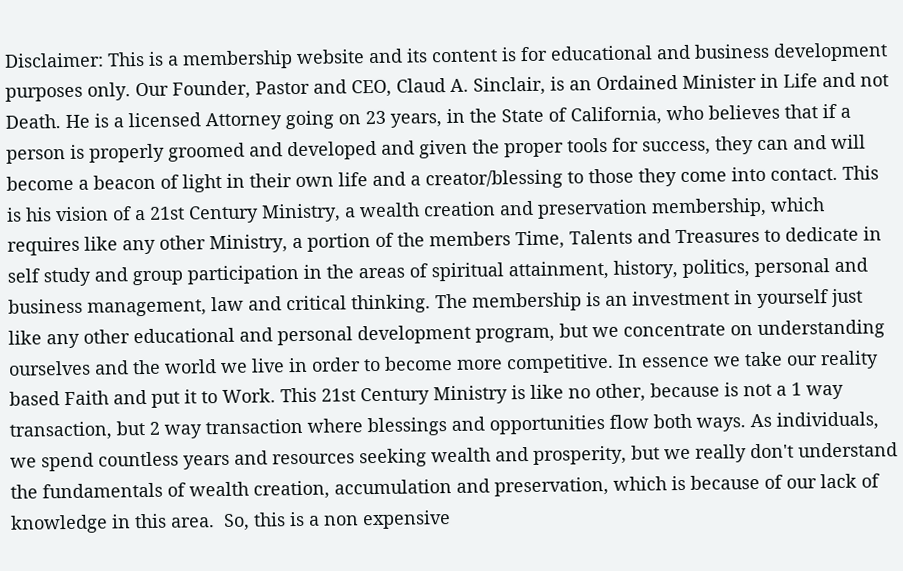Disclaimer: This is a membership website and its content is for educational and business development purposes only. Our Founder, Pastor and CEO, Claud A. Sinclair, is an Ordained Minister in Life and not Death. He is a licensed Attorney going on 23 years, in the State of California, who believes that if a person is properly groomed and developed and given the proper tools for success, they can and will become a beacon of light in their own life and a creator/blessing to those they come into contact. This is his vision of a 21st Century Ministry, a wealth creation and preservation membership, which requires like any other Ministry, a portion of the members Time, Talents and Treasures to dedicate in self study and group participation in the areas of spiritual attainment, history, politics, personal and business management, law and critical thinking. The membership is an investment in yourself just like any other educational and personal development program, but we concentrate on understanding ourselves and the world we live in order to become more competitive. In essence we take our reality based Faith and put it to Work. This 21st Century Ministry is like no other, because is not a 1 way transaction, but 2 way transaction where blessings and opportunities flow both ways. As individuals, we spend countless years and resources seeking wealth and prosperity, but we really don't understand the fundamentals of wealth creation, accumulation and preservation, which is because of our lack of knowledge in this area.  So, this is a non expensive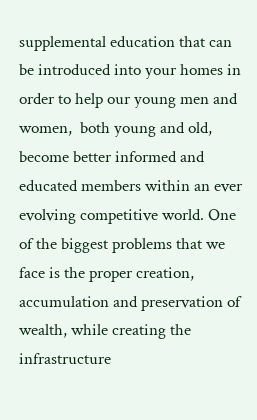supplemental education that can be introduced into your homes in order to help our young men and women,  both young and old, become better informed and educated members within an ever evolving competitive world. One of the biggest problems that we face is the proper creation, accumulation and preservation of wealth, while creating the infrastructure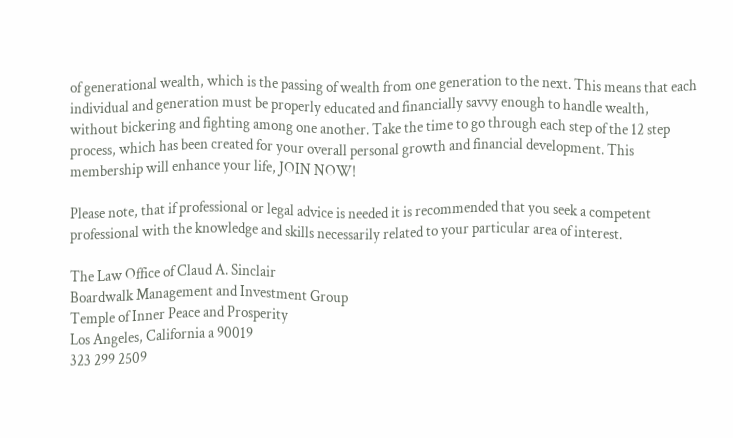of generational wealth, which is the passing of wealth from one generation to the next. This means that each individual and generation must be properly educated and financially savvy enough to handle wealth, without bickering and fighting among one another. Take the time to go through each step of the 12 step process, which has been created for your overall personal growth and financial development. This membership will enhance your life, JOIN NOW!

Please note, that if professional or legal advice is needed it is recommended that you seek a competent professional with the knowledge and skills necessarily related to your particular area of interest.

The Law Office of Claud A. Sinclair
Boardwalk Management and Investment Group
Temple of Inner Peace and Prosperity
Los Angeles, California a 90019
323 299 2509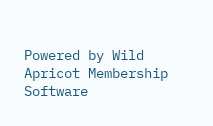Powered by Wild Apricot Membership Software